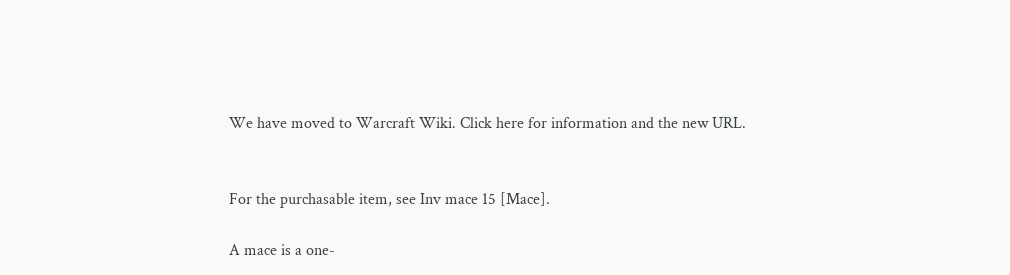We have moved to Warcraft Wiki. Click here for information and the new URL.


For the purchasable item, see Inv mace 15 [Mace].

A mace is a one-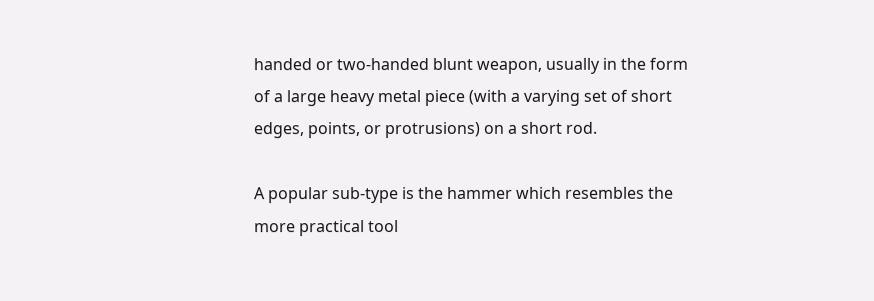handed or two-handed blunt weapon, usually in the form of a large heavy metal piece (with a varying set of short edges, points, or protrusions) on a short rod.

A popular sub-type is the hammer which resembles the more practical tool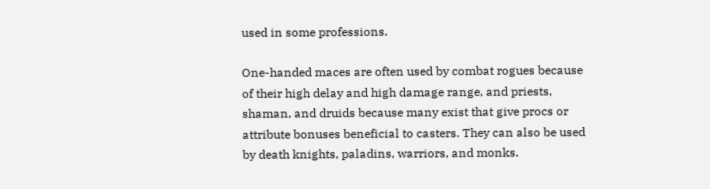used in some professions.

One-handed maces are often used by combat rogues because of their high delay and high damage range, and priests, shaman, and druids because many exist that give procs or attribute bonuses beneficial to casters. They can also be used by death knights, paladins, warriors, and monks.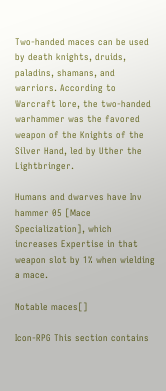Two-handed maces can be used by death knights, druids, paladins, shamans, and warriors. According to Warcraft lore, the two-handed warhammer was the favored weapon of the Knights of the Silver Hand, led by Uther the Lightbringer.

Humans and dwarves have Inv hammer 05 [Mace Specialization], which increases Expertise in that weapon slot by 1% when wielding a mace.

Notable maces[]

Icon-RPG This section contains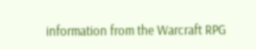information from the Warcraft RPG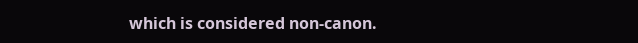which is considered non-canon.